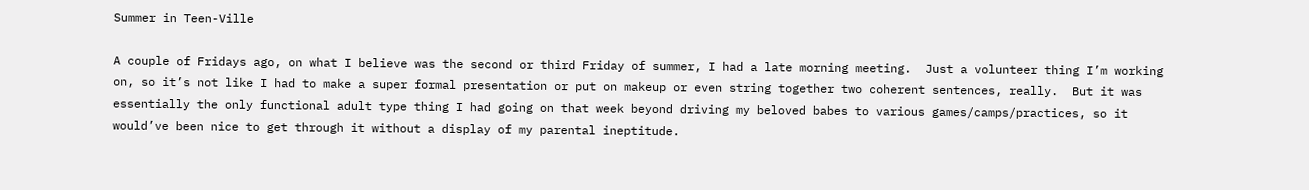Summer in Teen-Ville

A couple of Fridays ago, on what I believe was the second or third Friday of summer, I had a late morning meeting.  Just a volunteer thing I’m working on, so it’s not like I had to make a super formal presentation or put on makeup or even string together two coherent sentences, really.  But it was essentially the only functional adult type thing I had going on that week beyond driving my beloved babes to various games/camps/practices, so it would’ve been nice to get through it without a display of my parental ineptitude.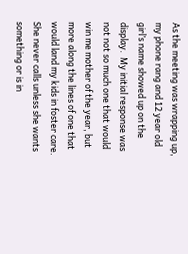As the meeting was wrapping up, my phone rang and 12 year old girl’s name showed up on the display.  My initial response was not not so much one that would win me mother of the year, but more along the lines of one that would land my kids in foster care.  She never calls unless she wants something or is in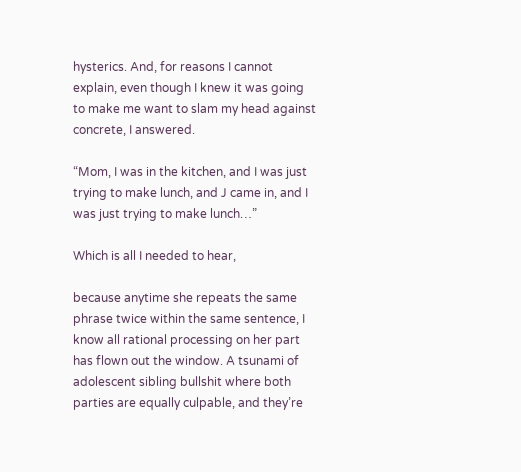hysterics. And, for reasons I cannot explain, even though I knew it was going to make me want to slam my head against concrete, I answered.

“Mom, I was in the kitchen, and I was just trying to make lunch, and J came in, and I was just trying to make lunch…”

Which is all I needed to hear,

because anytime she repeats the same phrase twice within the same sentence, I know all rational processing on her part has flown out the window. A tsunami of adolescent sibling bullshit where both parties are equally culpable, and they’re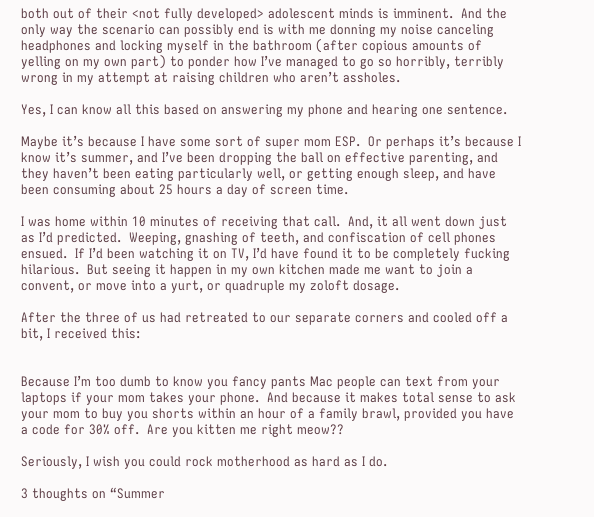both out of their <not fully developed> adolescent minds is imminent.  And the only way the scenario can possibly end is with me donning my noise canceling headphones and locking myself in the bathroom (after copious amounts of yelling on my own part) to ponder how I’ve managed to go so horribly, terribly wrong in my attempt at raising children who aren’t assholes.

Yes, I can know all this based on answering my phone and hearing one sentence.

Maybe it’s because I have some sort of super mom ESP.  Or perhaps it’s because I know it’s summer, and I’ve been dropping the ball on effective parenting, and they haven’t been eating particularly well, or getting enough sleep, and have been consuming about 25 hours a day of screen time.

I was home within 10 minutes of receiving that call.  And, it all went down just as I’d predicted.  Weeping, gnashing of teeth, and confiscation of cell phones ensued.  If I’d been watching it on TV, I’d have found it to be completely fucking hilarious.  But seeing it happen in my own kitchen made me want to join a convent, or move into a yurt, or quadruple my zoloft dosage.

After the three of us had retreated to our separate corners and cooled off a bit, I received this:


Because I’m too dumb to know you fancy pants Mac people can text from your laptops if your mom takes your phone.  And because it makes total sense to ask your mom to buy you shorts within an hour of a family brawl, provided you have a code for 30% off.  Are you kitten me right meow??

Seriously, I wish you could rock motherhood as hard as I do.

3 thoughts on “Summer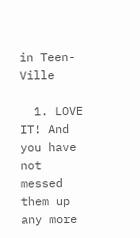in Teen-Ville

  1. LOVE IT! And you have not messed them up any more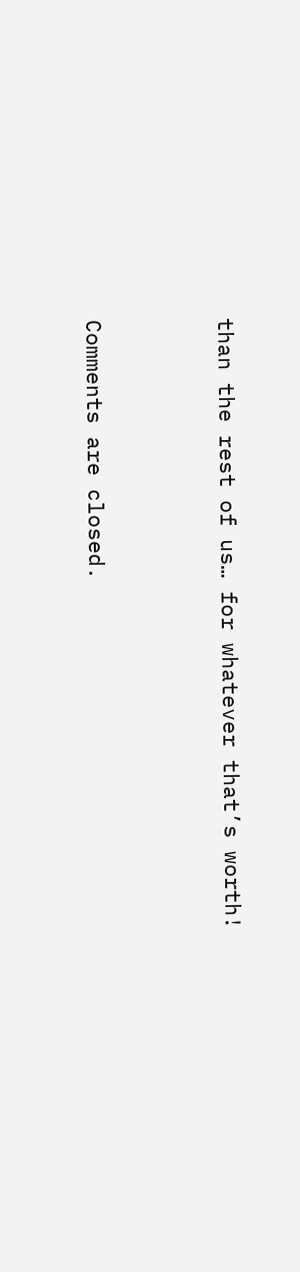than the rest of us… for whatever that’s worth!


Comments are closed.